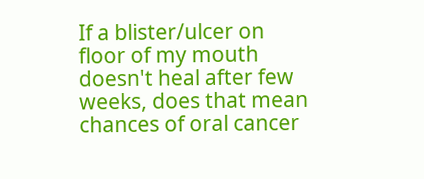If a blister/ulcer on floor of my mouth doesn't heal after few weeks, does that mean chances of oral cancer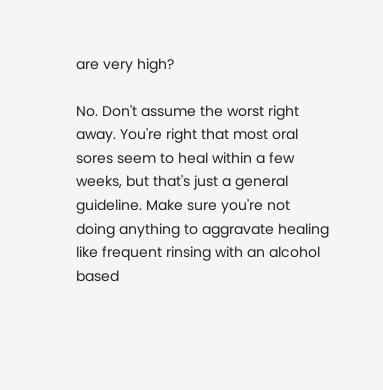are very high?

No. Don't assume the worst right away. You're right that most oral sores seem to heal within a few weeks, but that's just a general guideline. Make sure you're not doing anything to aggravate healing like frequent rinsing with an alcohol based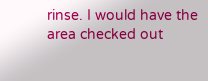rinse. I would have the area checked out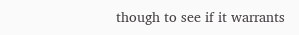though to see if it warrants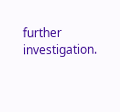further investigation.